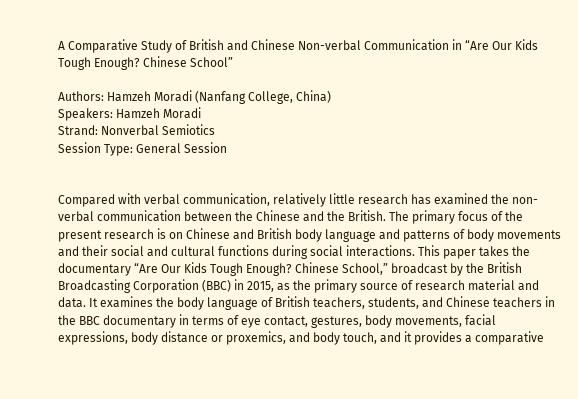A Comparative Study of British and Chinese Non-verbal Communication in “Are Our Kids Tough Enough? Chinese School”

Authors: Hamzeh Moradi (Nanfang College, China)
Speakers: Hamzeh Moradi
Strand: Nonverbal Semiotics
Session Type: General Session


Compared with verbal communication, relatively little research has examined the non-verbal communication between the Chinese and the British. The primary focus of the present research is on Chinese and British body language and patterns of body movements and their social and cultural functions during social interactions. This paper takes the documentary “Are Our Kids Tough Enough? Chinese School,” broadcast by the British Broadcasting Corporation (BBC) in 2015, as the primary source of research material and data. It examines the body language of British teachers, students, and Chinese teachers in the BBC documentary in terms of eye contact, gestures, body movements, facial expressions, body distance or proxemics, and body touch, and it provides a comparative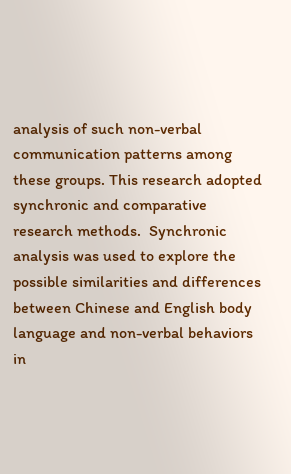analysis of such non-verbal communication patterns among these groups. This research adopted synchronic and comparative research methods.  Synchronic analysis was used to explore the possible similarities and differences between Chinese and English body language and non-verbal behaviors in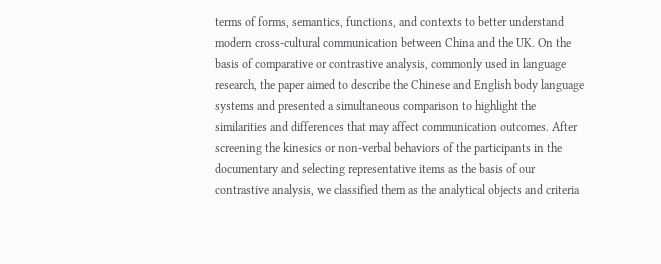terms of forms, semantics, functions, and contexts to better understand modern cross-cultural communication between China and the UK. On the basis of comparative or contrastive analysis, commonly used in language research, the paper aimed to describe the Chinese and English body language systems and presented a simultaneous comparison to highlight the similarities and differences that may affect communication outcomes. After screening the kinesics or non-verbal behaviors of the participants in the documentary and selecting representative items as the basis of our contrastive analysis, we classified them as the analytical objects and criteria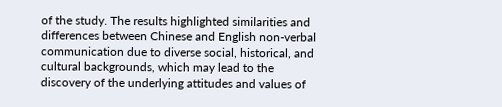of the study. The results highlighted similarities and differences between Chinese and English non-verbal communication due to diverse social, historical, and cultural backgrounds, which may lead to the discovery of the underlying attitudes and values of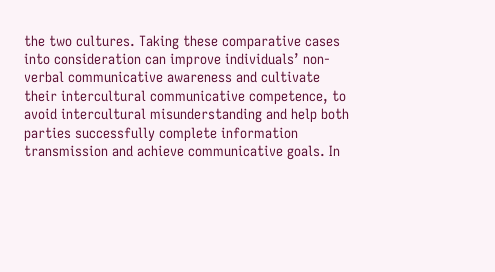the two cultures. Taking these comparative cases into consideration can improve individuals’ non-verbal communicative awareness and cultivate their intercultural communicative competence, to avoid intercultural misunderstanding and help both parties successfully complete information transmission and achieve communicative goals. In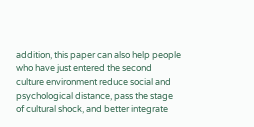addition, this paper can also help people who have just entered the second culture environment reduce social and psychological distance, pass the stage of cultural shock, and better integrate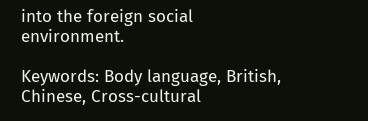into the foreign social environment.

Keywords: Body language, British, Chinese, Cross-cultural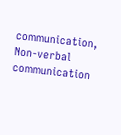communication, Non-verbal communication